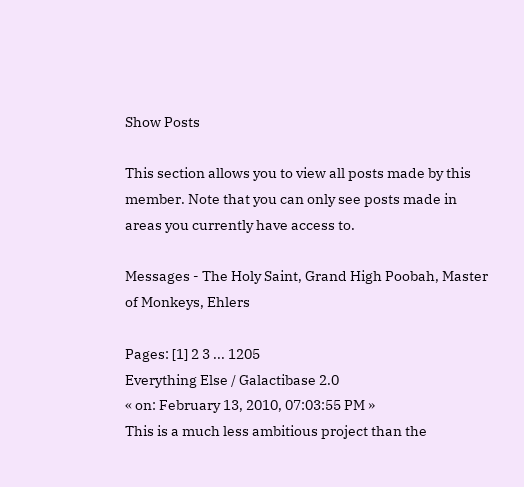Show Posts

This section allows you to view all posts made by this member. Note that you can only see posts made in areas you currently have access to.

Messages - The Holy Saint, Grand High Poobah, Master of Monkeys, Ehlers

Pages: [1] 2 3 ... 1205
Everything Else / Galactibase 2.0
« on: February 13, 2010, 07:03:55 PM »
This is a much less ambitious project than the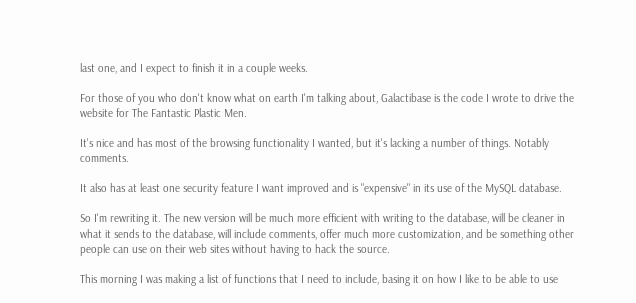last one, and I expect to finish it in a couple weeks.

For those of you who don't know what on earth I'm talking about, Galactibase is the code I wrote to drive the website for The Fantastic Plastic Men.

It's nice and has most of the browsing functionality I wanted, but it's lacking a number of things. Notably comments.

It also has at least one security feature I want improved and is "expensive" in its use of the MySQL database.

So I'm rewriting it. The new version will be much more efficient with writing to the database, will be cleaner in what it sends to the database, will include comments, offer much more customization, and be something other people can use on their web sites without having to hack the source.

This morning I was making a list of functions that I need to include, basing it on how I like to be able to use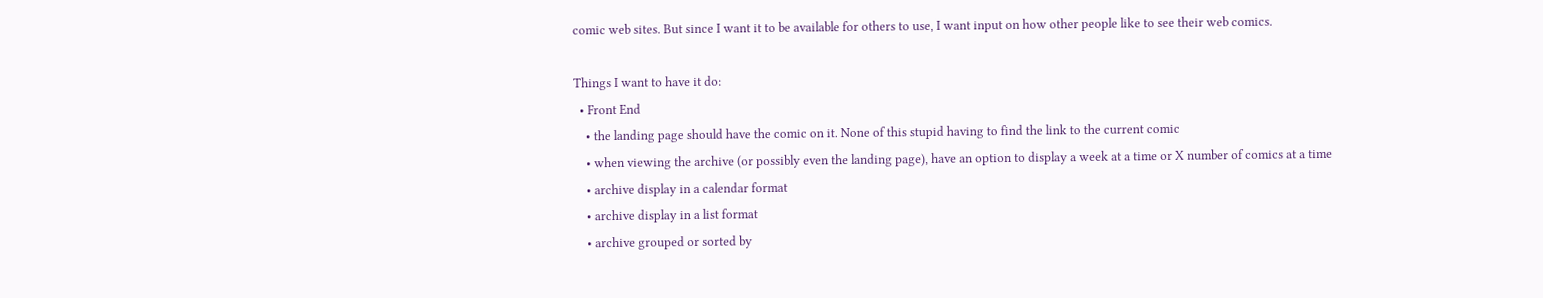comic web sites. But since I want it to be available for others to use, I want input on how other people like to see their web comics.

Things I want to have it do:
  • Front End
    • the landing page should have the comic on it. None of this stupid having to find the link to the current comic
    • when viewing the archive (or possibly even the landing page), have an option to display a week at a time or X number of comics at a time
    • archive display in a calendar format
    • archive display in a list format
    • archive grouped or sorted by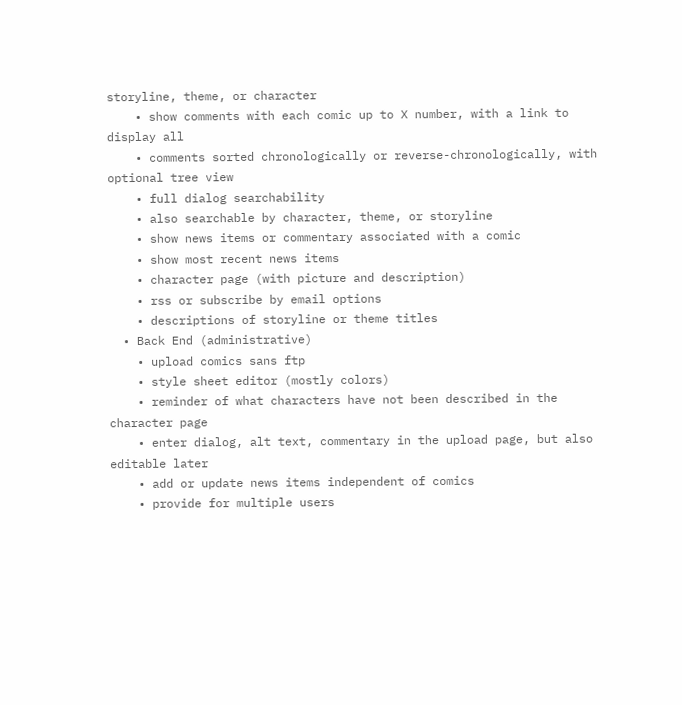storyline, theme, or character
    • show comments with each comic up to X number, with a link to display all
    • comments sorted chronologically or reverse-chronologically, with optional tree view
    • full dialog searchability
    • also searchable by character, theme, or storyline
    • show news items or commentary associated with a comic
    • show most recent news items
    • character page (with picture and description)
    • rss or subscribe by email options
    • descriptions of storyline or theme titles
  • Back End (administrative)
    • upload comics sans ftp
    • style sheet editor (mostly colors)
    • reminder of what characters have not been described in the character page
    • enter dialog, alt text, commentary in the upload page, but also editable later
    • add or update news items independent of comics
    • provide for multiple users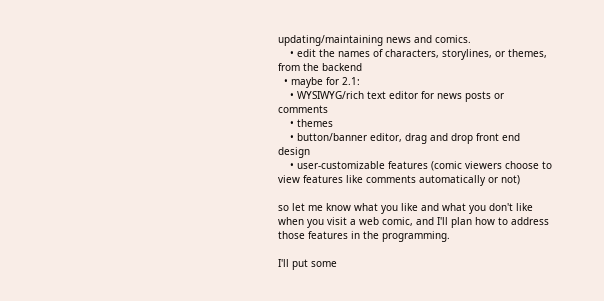updating/maintaining news and comics.
    • edit the names of characters, storylines, or themes, from the backend
  • maybe for 2.1:
    • WYSIWYG/rich text editor for news posts or comments
    • themes
    • button/banner editor, drag and drop front end design
    • user-customizable features (comic viewers choose to view features like comments automatically or not)

so let me know what you like and what you don't like when you visit a web comic, and I'll plan how to address those features in the programming.

I'll put some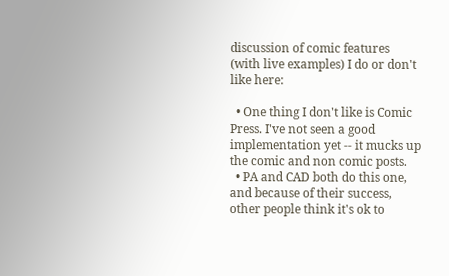discussion of comic features (with live examples) I do or don't like here:

  • One thing I don't like is Comic Press. I've not seen a good implementation yet -- it mucks up the comic and non comic posts.
  • PA and CAD both do this one, and because of their success, other people think it's ok to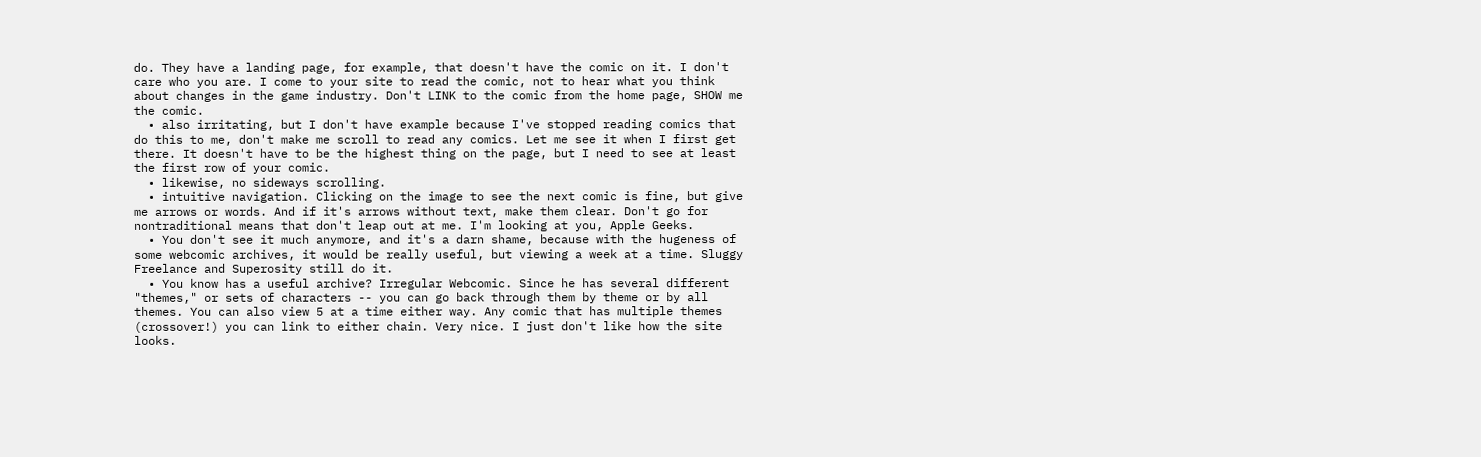do. They have a landing page, for example, that doesn't have the comic on it. I don't care who you are. I come to your site to read the comic, not to hear what you think about changes in the game industry. Don't LINK to the comic from the home page, SHOW me the comic.
  • also irritating, but I don't have example because I've stopped reading comics that do this to me, don't make me scroll to read any comics. Let me see it when I first get there. It doesn't have to be the highest thing on the page, but I need to see at least the first row of your comic.
  • likewise, no sideways scrolling.
  • intuitive navigation. Clicking on the image to see the next comic is fine, but give me arrows or words. And if it's arrows without text, make them clear. Don't go for nontraditional means that don't leap out at me. I'm looking at you, Apple Geeks.
  • You don't see it much anymore, and it's a darn shame, because with the hugeness of some webcomic archives, it would be really useful, but viewing a week at a time. Sluggy Freelance and Superosity still do it.
  • You know has a useful archive? Irregular Webcomic. Since he has several different "themes," or sets of characters -- you can go back through them by theme or by all themes. You can also view 5 at a time either way. Any comic that has multiple themes (crossover!) you can link to either chain. Very nice. I just don't like how the site looks.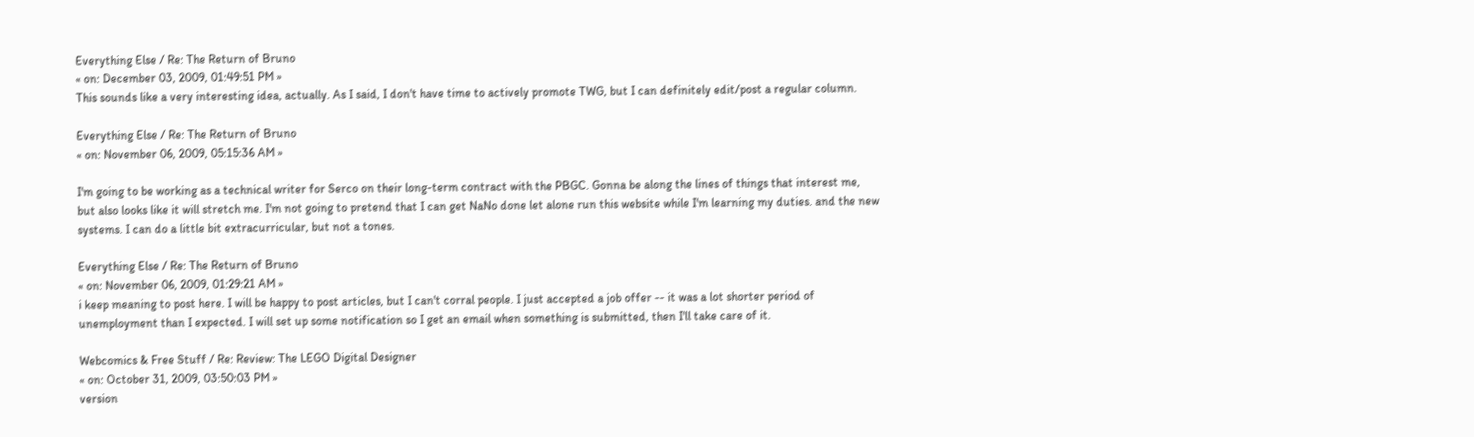Everything Else / Re: The Return of Bruno
« on: December 03, 2009, 01:49:51 PM »
This sounds like a very interesting idea, actually. As I said, I don't have time to actively promote TWG, but I can definitely edit/post a regular column.

Everything Else / Re: The Return of Bruno
« on: November 06, 2009, 05:15:36 AM »

I'm going to be working as a technical writer for Serco on their long-term contract with the PBGC. Gonna be along the lines of things that interest me, but also looks like it will stretch me. I'm not going to pretend that I can get NaNo done let alone run this website while I'm learning my duties. and the new systems. I can do a little bit extracurricular, but not a tones.

Everything Else / Re: The Return of Bruno
« on: November 06, 2009, 01:29:21 AM »
i keep meaning to post here. I will be happy to post articles, but I can't corral people. I just accepted a job offer -- it was a lot shorter period of unemployment than I expected. I will set up some notification so I get an email when something is submitted, then I'll take care of it.

Webcomics & Free Stuff / Re: Review: The LEGO Digital Designer
« on: October 31, 2009, 03:50:03 PM »
version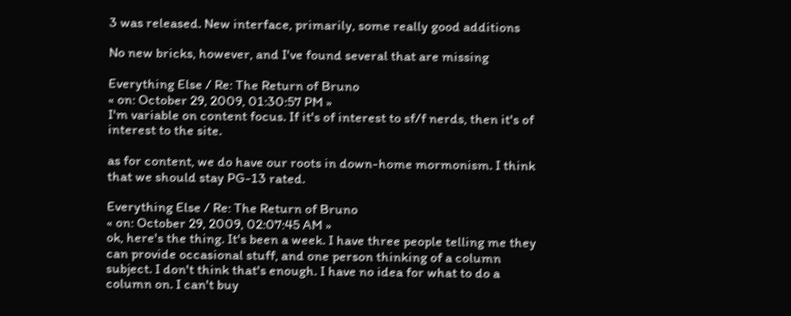3 was released. New interface, primarily, some really good additions

No new bricks, however, and I've found several that are missing

Everything Else / Re: The Return of Bruno
« on: October 29, 2009, 01:30:57 PM »
I'm variable on content focus. If it's of interest to sf/f nerds, then it's of interest to the site.

as for content, we do have our roots in down-home mormonism. I think that we should stay PG-13 rated.

Everything Else / Re: The Return of Bruno
« on: October 29, 2009, 02:07:45 AM »
ok, here's the thing. It's been a week. I have three people telling me they can provide occasional stuff, and one person thinking of a column subject. I don't think that's enough. I have no idea for what to do a column on. I can't buy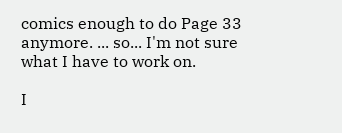comics enough to do Page 33 anymore. ... so... I'm not sure what I have to work on.

I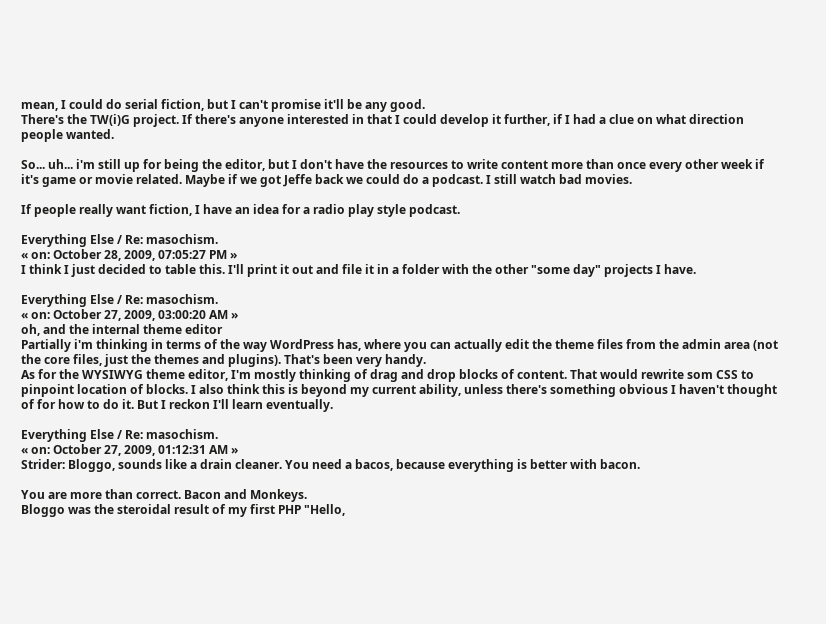mean, I could do serial fiction, but I can't promise it'll be any good.
There's the TW(i)G project. If there's anyone interested in that I could develop it further, if I had a clue on what direction people wanted.

So... uh... i'm still up for being the editor, but I don't have the resources to write content more than once every other week if it's game or movie related. Maybe if we got Jeffe back we could do a podcast. I still watch bad movies.

If people really want fiction, I have an idea for a radio play style podcast.

Everything Else / Re: masochism.
« on: October 28, 2009, 07:05:27 PM »
I think I just decided to table this. I'll print it out and file it in a folder with the other "some day" projects I have.

Everything Else / Re: masochism.
« on: October 27, 2009, 03:00:20 AM »
oh, and the internal theme editor
Partially i'm thinking in terms of the way WordPress has, where you can actually edit the theme files from the admin area (not the core files, just the themes and plugins). That's been very handy.
As for the WYSIWYG theme editor, I'm mostly thinking of drag and drop blocks of content. That would rewrite som CSS to pinpoint location of blocks. I also think this is beyond my current ability, unless there's something obvious I haven't thought of for how to do it. But I reckon I'll learn eventually.

Everything Else / Re: masochism.
« on: October 27, 2009, 01:12:31 AM »
Strider: Bloggo, sounds like a drain cleaner. You need a bacos, because everything is better with bacon.

You are more than correct. Bacon and Monkeys.
Bloggo was the steroidal result of my first PHP "Hello,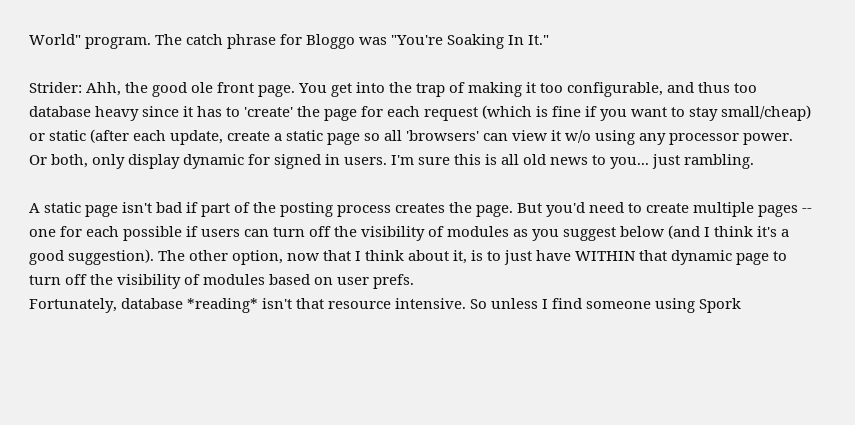World" program. The catch phrase for Bloggo was "You're Soaking In It."

Strider: Ahh, the good ole front page. You get into the trap of making it too configurable, and thus too database heavy since it has to 'create' the page for each request (which is fine if you want to stay small/cheap) or static (after each update, create a static page so all 'browsers' can view it w/o using any processor power. Or both, only display dynamic for signed in users. I'm sure this is all old news to you... just rambling.

A static page isn't bad if part of the posting process creates the page. But you'd need to create multiple pages -- one for each possible if users can turn off the visibility of modules as you suggest below (and I think it's a good suggestion). The other option, now that I think about it, is to just have WITHIN that dynamic page to turn off the visibility of modules based on user prefs.
Fortunately, database *reading* isn't that resource intensive. So unless I find someone using Spork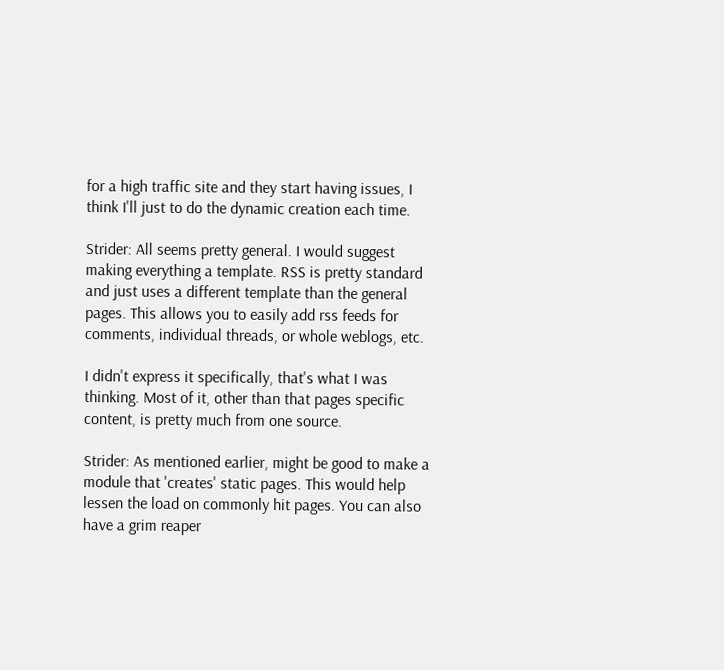for a high traffic site and they start having issues, I think I'll just to do the dynamic creation each time.

Strider: All seems pretty general. I would suggest making everything a template. RSS is pretty standard and just uses a different template than the general pages. This allows you to easily add rss feeds for comments, individual threads, or whole weblogs, etc.

I didn't express it specifically, that's what I was thinking. Most of it, other than that pages specific content, is pretty much from one source.

Strider: As mentioned earlier, might be good to make a module that 'creates' static pages. This would help lessen the load on commonly hit pages. You can also have a grim reaper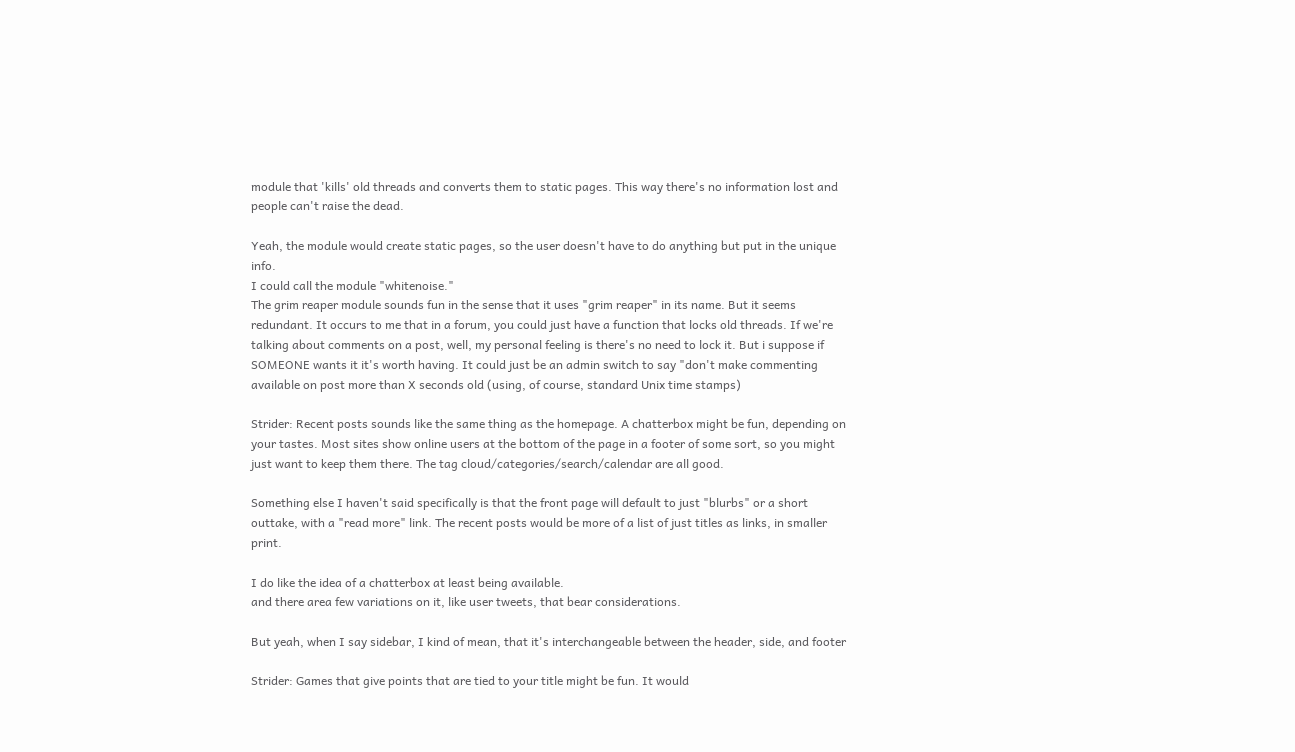module that 'kills' old threads and converts them to static pages. This way there's no information lost and people can't raise the dead.

Yeah, the module would create static pages, so the user doesn't have to do anything but put in the unique info.
I could call the module "whitenoise."
The grim reaper module sounds fun in the sense that it uses "grim reaper" in its name. But it seems redundant. It occurs to me that in a forum, you could just have a function that locks old threads. If we're talking about comments on a post, well, my personal feeling is there's no need to lock it. But i suppose if SOMEONE wants it it's worth having. It could just be an admin switch to say "don't make commenting available on post more than X seconds old (using, of course, standard Unix time stamps)

Strider: Recent posts sounds like the same thing as the homepage. A chatterbox might be fun, depending on your tastes. Most sites show online users at the bottom of the page in a footer of some sort, so you might just want to keep them there. The tag cloud/categories/search/calendar are all good.

Something else I haven't said specifically is that the front page will default to just "blurbs" or a short outtake, with a "read more" link. The recent posts would be more of a list of just titles as links, in smaller print.

I do like the idea of a chatterbox at least being available.
and there area few variations on it, like user tweets, that bear considerations.

But yeah, when I say sidebar, I kind of mean, that it's interchangeable between the header, side, and footer

Strider: Games that give points that are tied to your title might be fun. It would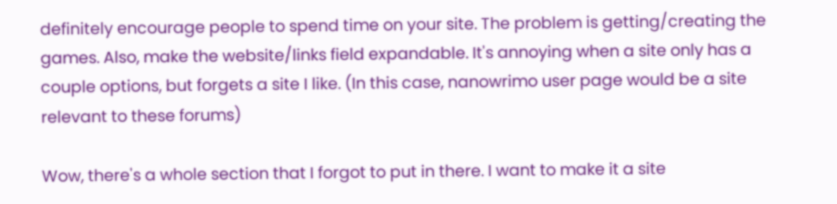definitely encourage people to spend time on your site. The problem is getting/creating the games. Also, make the website/links field expandable. It's annoying when a site only has a couple options, but forgets a site I like. (In this case, nanowrimo user page would be a site relevant to these forums)

Wow, there's a whole section that I forgot to put in there. I want to make it a site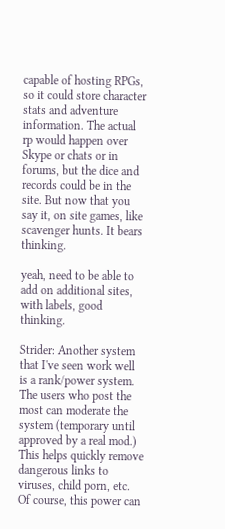capable of hosting RPGs, so it could store character stats and adventure information. The actual rp would happen over Skype or chats or in forums, but the dice and records could be in the site. But now that you say it, on site games, like scavenger hunts. It bears thinking.

yeah, need to be able to add on additional sites, with labels, good thinking.

Strider: Another system that I've seen work well is a rank/power system. The users who post the most can moderate the system (temporary until approved by a real mod.) This helps quickly remove dangerous links to viruses, child porn, etc. Of course, this power can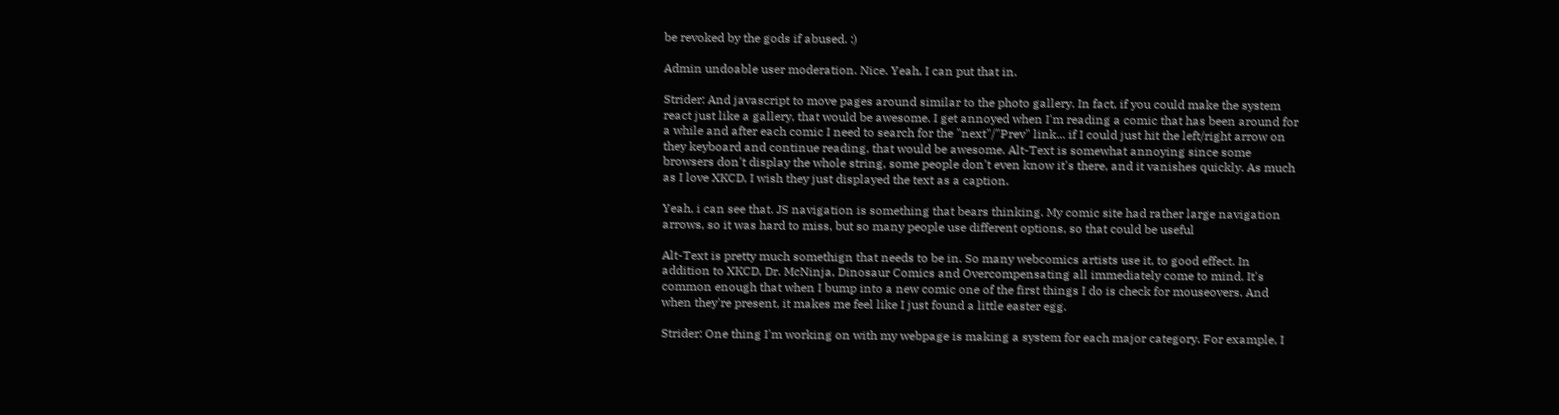be revoked by the gods if abused. :)

Admin undoable user moderation. Nice. Yeah, I can put that in.

Strider: And javascript to move pages around similar to the photo gallery. In fact, if you could make the system react just like a gallery, that would be awesome. I get annoyed when I'm reading a comic that has been around for a while and after each comic I need to search for the "next"/"Prev" link... if I could just hit the left/right arrow on they keyboard and continue reading, that would be awesome. Alt-Text is somewhat annoying since some browsers don't display the whole string, some people don't even know it's there, and it vanishes quickly. As much as I love XKCD, I wish they just displayed the text as a caption.

Yeah, i can see that. JS navigation is something that bears thinking. My comic site had rather large navigation arrows, so it was hard to miss, but so many people use different options, so that could be useful

Alt-Text is pretty much somethign that needs to be in. So many webcomics artists use it, to good effect. In addition to XKCD, Dr. McNinja, Dinosaur Comics and Overcompensating all immediately come to mind. It's common enough that when I bump into a new comic one of the first things I do is check for mouseovers. And when they're present, it makes me feel like I just found a little easter egg.

Strider: One thing I'm working on with my webpage is making a system for each major category. For example, I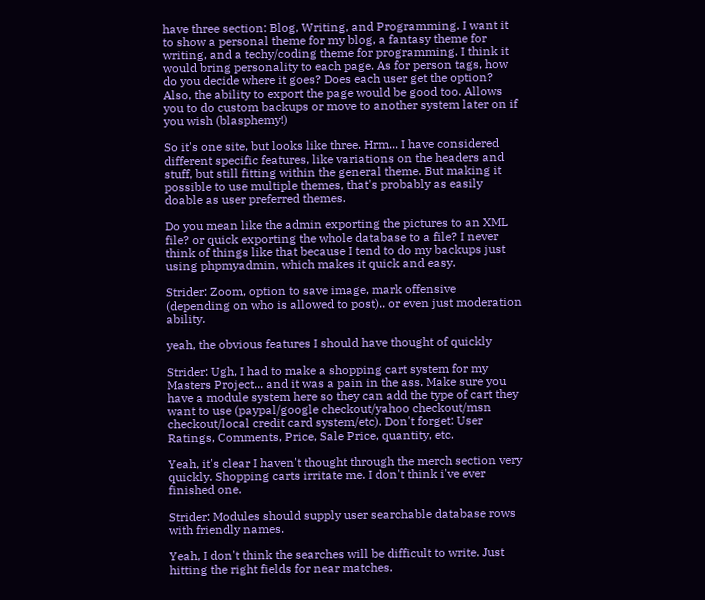have three section: Blog, Writing, and Programming. I want it to show a personal theme for my blog, a fantasy theme for writing, and a techy/coding theme for programming. I think it would bring personality to each page. As for person tags, how do you decide where it goes? Does each user get the option? Also, the ability to export the page would be good too. Allows you to do custom backups or move to another system later on if you wish (blasphemy!)

So it's one site, but looks like three. Hrm... I have considered different specific features, like variations on the headers and stuff, but still fitting within the general theme. But making it possible to use multiple themes, that's probably as easily doable as user preferred themes.

Do you mean like the admin exporting the pictures to an XML file? or quick exporting the whole database to a file? I never think of things like that because I tend to do my backups just using phpmyadmin, which makes it quick and easy.

Strider: Zoom, option to save image, mark offensive (depending on who is allowed to post).. or even just moderation ability.

yeah, the obvious features I should have thought of quickly

Strider: Ugh, I had to make a shopping cart system for my Masters Project... and it was a pain in the ass. Make sure you have a module system here so they can add the type of cart they want to use (paypal/google checkout/yahoo checkout/msn checkout/local credit card system/etc). Don't forget: User Ratings, Comments, Price, Sale Price, quantity, etc.

Yeah, it's clear I haven't thought through the merch section very quickly. Shopping carts irritate me. I don't think i've ever finished one.

Strider: Modules should supply user searchable database rows with friendly names.

Yeah, I don't think the searches will be difficult to write. Just hitting the right fields for near matches.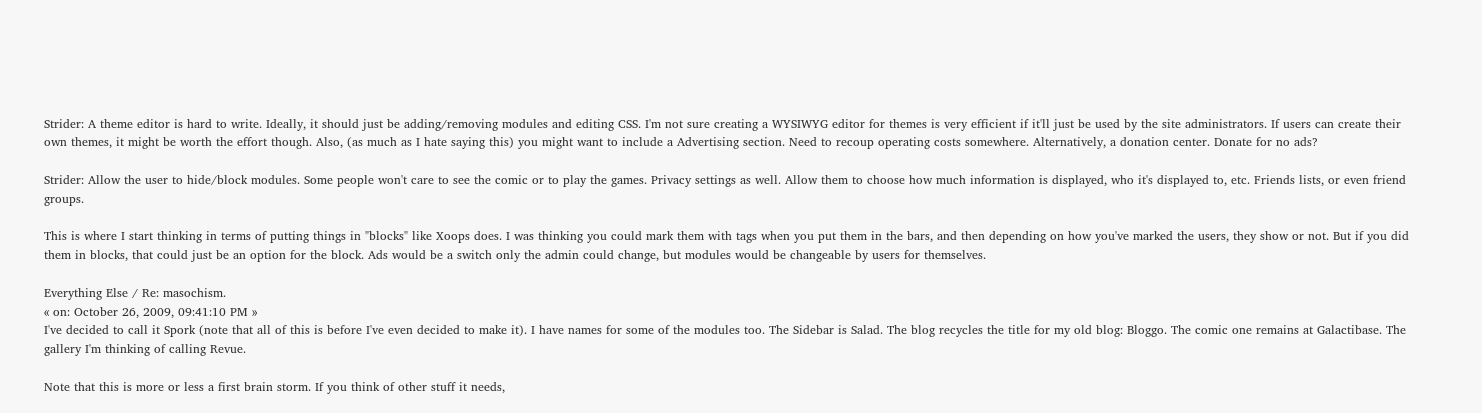Strider: A theme editor is hard to write. Ideally, it should just be adding/removing modules and editing CSS. I'm not sure creating a WYSIWYG editor for themes is very efficient if it'll just be used by the site administrators. If users can create their own themes, it might be worth the effort though. Also, (as much as I hate saying this) you might want to include a Advertising section. Need to recoup operating costs somewhere. Alternatively, a donation center. Donate for no ads?

Strider: Allow the user to hide/block modules. Some people won't care to see the comic or to play the games. Privacy settings as well. Allow them to choose how much information is displayed, who it's displayed to, etc. Friends lists, or even friend groups.

This is where I start thinking in terms of putting things in "blocks" like Xoops does. I was thinking you could mark them with tags when you put them in the bars, and then depending on how you've marked the users, they show or not. But if you did them in blocks, that could just be an option for the block. Ads would be a switch only the admin could change, but modules would be changeable by users for themselves.

Everything Else / Re: masochism.
« on: October 26, 2009, 09:41:10 PM »
I've decided to call it Spork (note that all of this is before I've even decided to make it). I have names for some of the modules too. The Sidebar is Salad. The blog recycles the title for my old blog: Bloggo. The comic one remains at Galactibase. The gallery I'm thinking of calling Revue.

Note that this is more or less a first brain storm. If you think of other stuff it needs,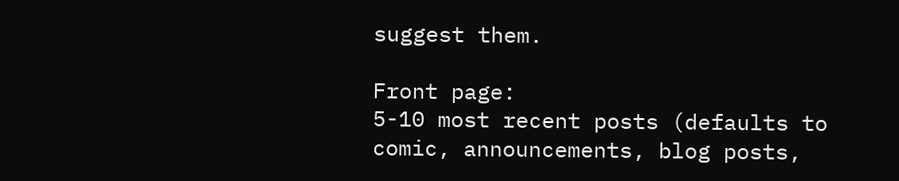suggest them.

Front page:
5-10 most recent posts (defaults to comic, announcements, blog posts,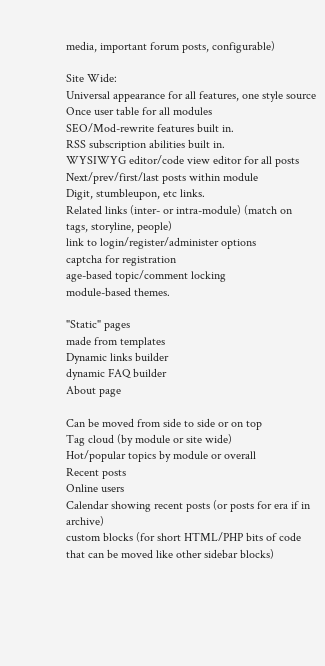media, important forum posts, configurable)

Site Wide:
Universal appearance for all features, one style source
Once user table for all modules
SEO/Mod-rewrite features built in.
RSS subscription abilities built in.
WYSIWYG editor/code view editor for all posts
Next/prev/first/last posts within module
Digit, stumbleupon, etc links.
Related links (inter- or intra-module) (match on tags, storyline, people)
link to login/register/administer options
captcha for registration
age-based topic/comment locking
module-based themes.

"Static" pages
made from templates
Dynamic links builder
dynamic FAQ builder
About page

Can be moved from side to side or on top
Tag cloud (by module or site wide)
Hot/popular topics by module or overall
Recent posts
Online users
Calendar showing recent posts (or posts for era if in archive)
custom blocks (for short HTML/PHP bits of code that can be moved like other sidebar blocks)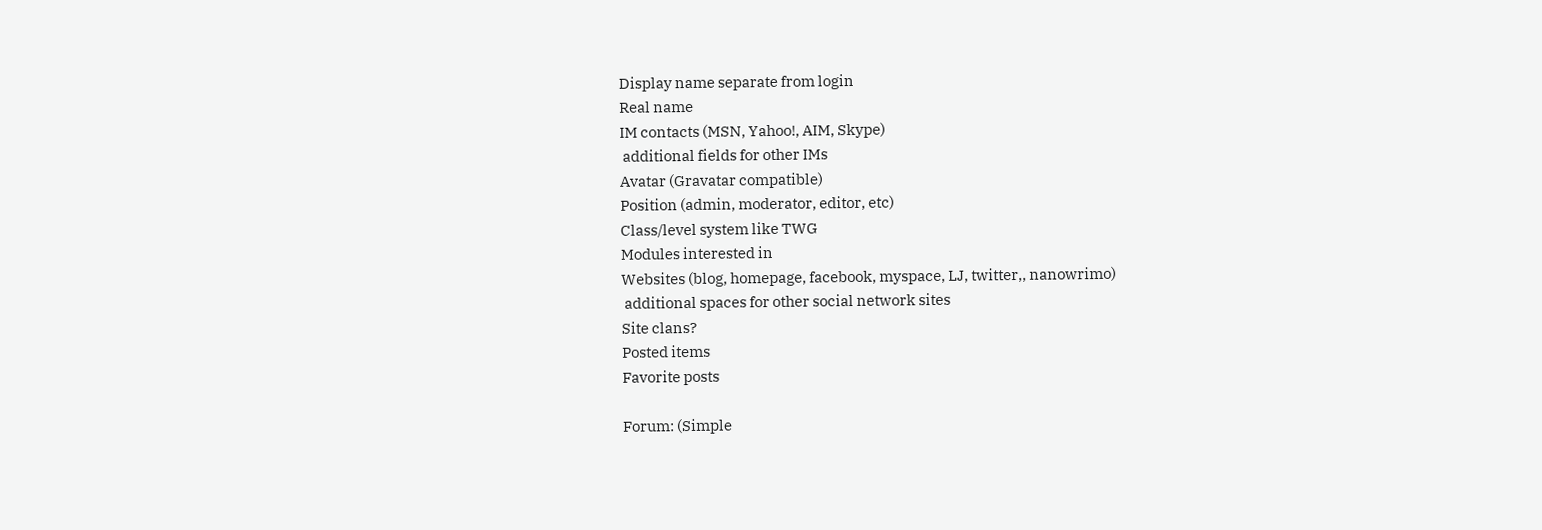Display name separate from login
Real name
IM contacts (MSN, Yahoo!, AIM, Skype)
 additional fields for other IMs
Avatar (Gravatar compatible)
Position (admin, moderator, editor, etc)
Class/level system like TWG
Modules interested in
Websites (blog, homepage, facebook, myspace, LJ, twitter,, nanowrimo)
 additional spaces for other social network sites
Site clans?
Posted items
Favorite posts

Forum: (Simple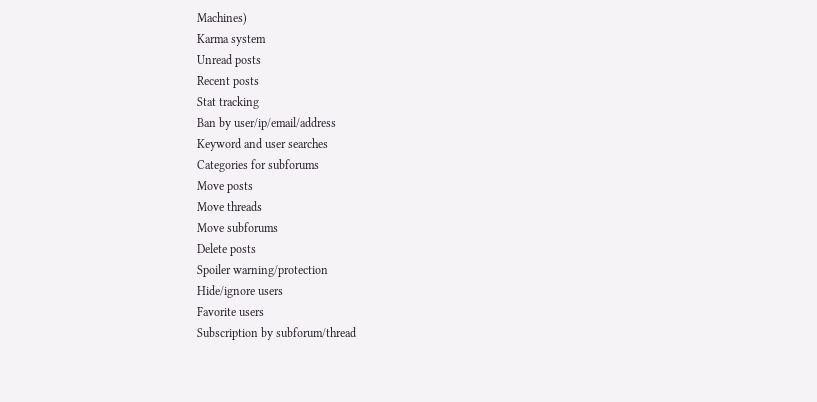Machines)
Karma system
Unread posts
Recent posts
Stat tracking
Ban by user/ip/email/address
Keyword and user searches
Categories for subforums
Move posts
Move threads
Move subforums
Delete posts
Spoiler warning/protection
Hide/ignore users
Favorite users
Subscription by subforum/thread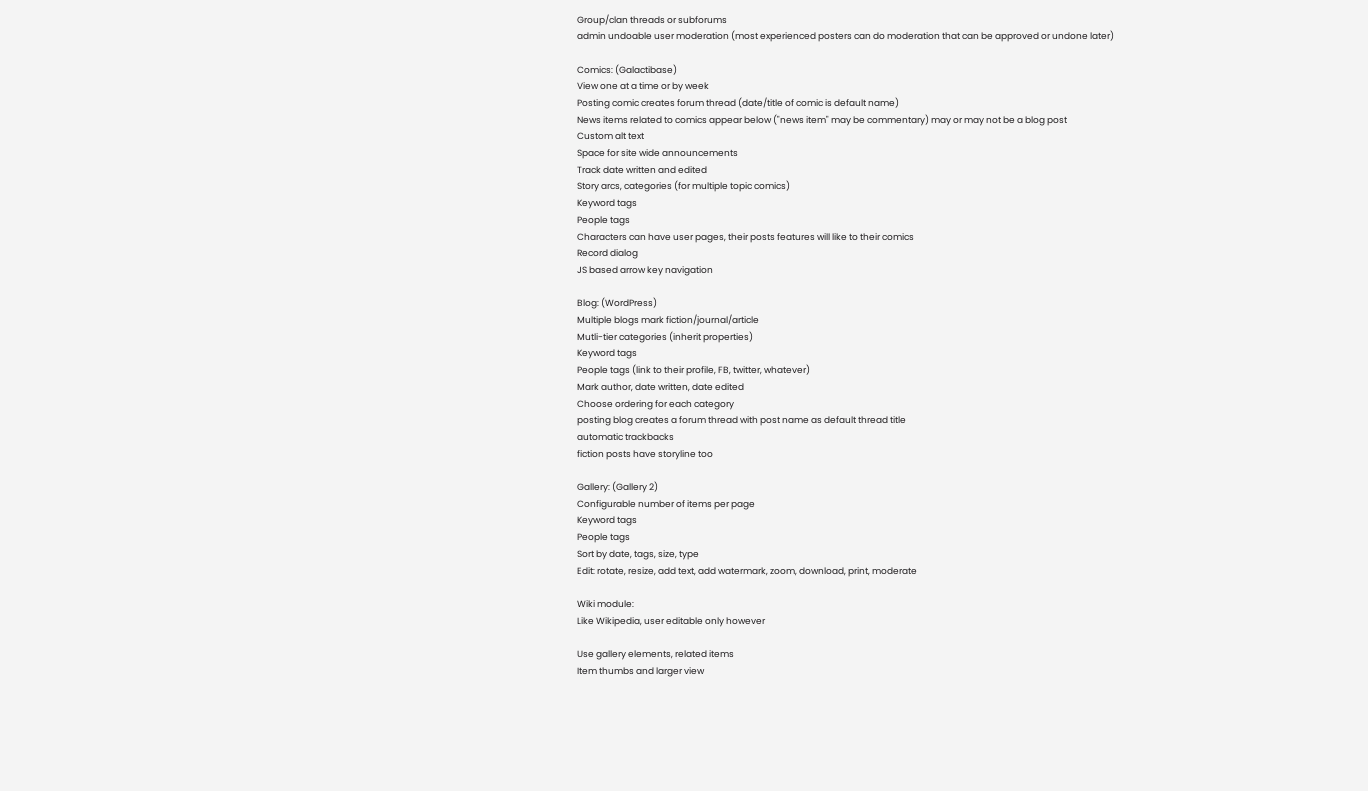Group/clan threads or subforums
admin undoable user moderation (most experienced posters can do moderation that can be approved or undone later)

Comics: (Galactibase)
View one at a time or by week
Posting comic creates forum thread (date/title of comic is default name)
News items related to comics appear below ("news item" may be commentary) may or may not be a blog post
Custom alt text
Space for site wide announcements
Track date written and edited
Story arcs, categories (for multiple topic comics)
Keyword tags
People tags
Characters can have user pages, their posts features will like to their comics
Record dialog
JS based arrow key navigation

Blog: (WordPress)
Multiple blogs mark fiction/journal/article
Mutli-tier categories (inherit properties)
Keyword tags
People tags (link to their profile, FB, twitter, whatever)
Mark author, date written, date edited
Choose ordering for each category
posting blog creates a forum thread with post name as default thread title
automatic trackbacks
fiction posts have storyline too

Gallery: (Gallery 2)
Configurable number of items per page
Keyword tags
People tags
Sort by date, tags, size, type
Edit: rotate, resize, add text, add watermark, zoom, download, print, moderate

Wiki module:
Like Wikipedia, user editable only however

Use gallery elements, related items
Item thumbs and larger view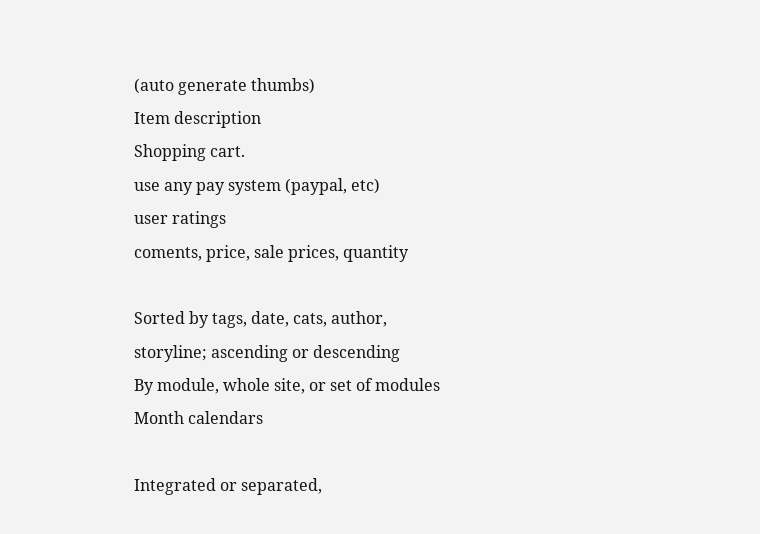(auto generate thumbs)
Item description
Shopping cart.
use any pay system (paypal, etc)
user ratings
coments, price, sale prices, quantity

Sorted by tags, date, cats, author, storyline; ascending or descending
By module, whole site, or set of modules
Month calendars

Integrated or separated,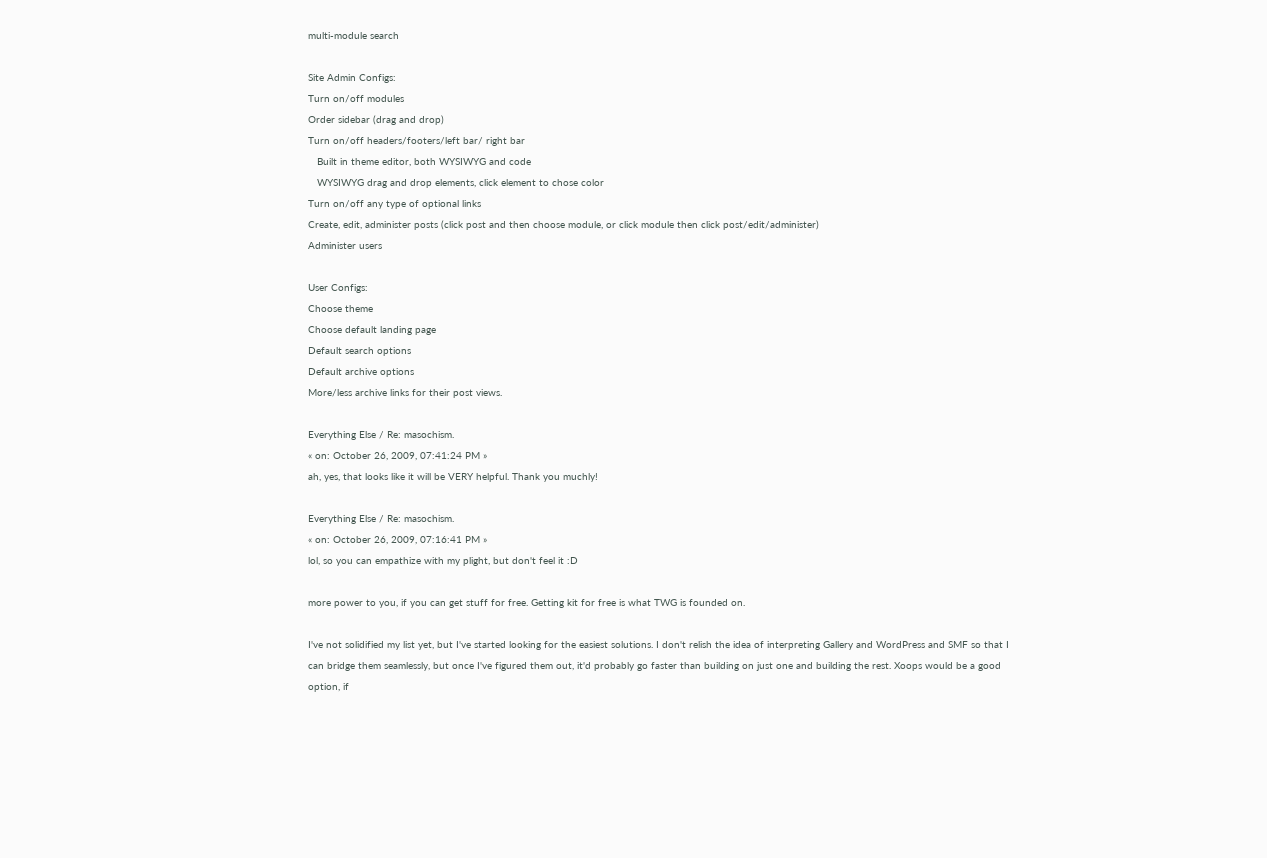multi-module search

Site Admin Configs:
Turn on/off modules
Order sidebar (drag and drop)
Turn on/off headers/footers/left bar/ right bar
   Built in theme editor, both WYSIWYG and code
   WYSIWYG drag and drop elements, click element to chose color
Turn on/off any type of optional links
Create, edit, administer posts (click post and then choose module, or click module then click post/edit/administer)
Administer users

User Configs:
Choose theme
Choose default landing page
Default search options
Default archive options
More/less archive links for their post views.

Everything Else / Re: masochism.
« on: October 26, 2009, 07:41:24 PM »
ah, yes, that looks like it will be VERY helpful. Thank you muchly!

Everything Else / Re: masochism.
« on: October 26, 2009, 07:16:41 PM »
lol, so you can empathize with my plight, but don't feel it :D

more power to you, if you can get stuff for free. Getting kit for free is what TWG is founded on.

I've not solidified my list yet, but I've started looking for the easiest solutions. I don't relish the idea of interpreting Gallery and WordPress and SMF so that I can bridge them seamlessly, but once I've figured them out, it'd probably go faster than building on just one and building the rest. Xoops would be a good option, if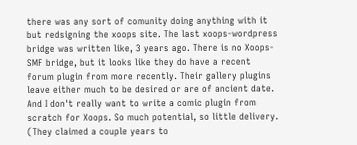there was any sort of comunity doing anything with it but redsigning the xoops site. The last xoops-wordpress bridge was written like, 3 years ago. There is no Xoops-SMF bridge, but it looks like they do have a recent forum plugin from more recently. Their gallery plugins leave either much to be desired or are of ancient date. And I don't really want to write a comic plugin from scratch for Xoops. So much potential, so little delivery. (They claimed a couple years to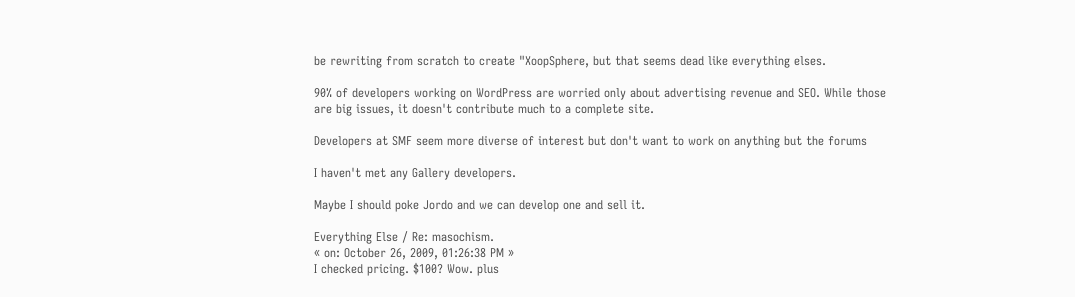be rewriting from scratch to create "XoopSphere, but that seems dead like everything elses.

90% of developers working on WordPress are worried only about advertising revenue and SEO. While those are big issues, it doesn't contribute much to a complete site.

Developers at SMF seem more diverse of interest but don't want to work on anything but the forums

I haven't met any Gallery developers.

Maybe I should poke Jordo and we can develop one and sell it.

Everything Else / Re: masochism.
« on: October 26, 2009, 01:26:38 PM »
I checked pricing. $100? Wow. plus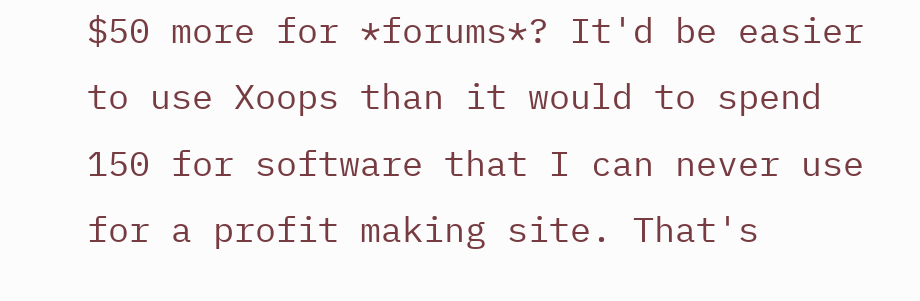$50 more for *forums*? It'd be easier to use Xoops than it would to spend 150 for software that I can never use for a profit making site. That's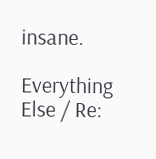insane.

Everything Else / Re: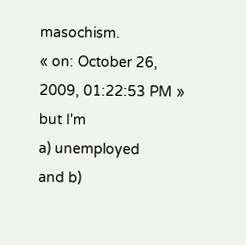masochism.
« on: October 26, 2009, 01:22:53 PM »
but I'm
a) unemployed
and b)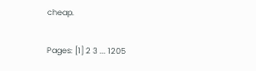cheap.

Pages: [1] 2 3 ... 1205